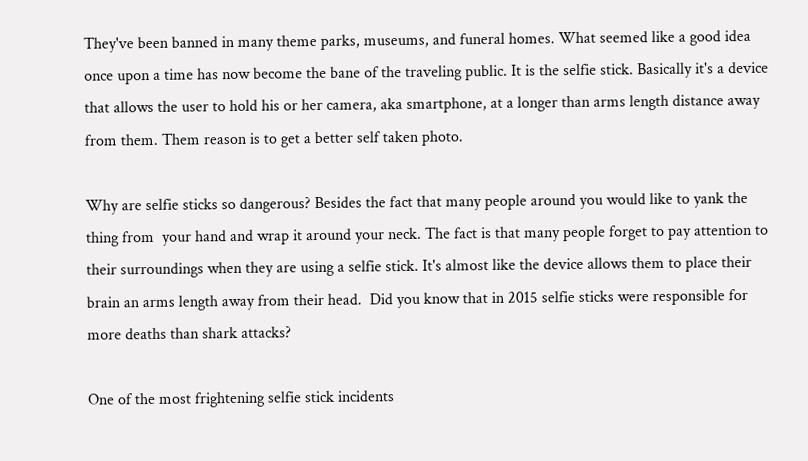They've been banned in many theme parks, museums, and funeral homes. What seemed like a good idea once upon a time has now become the bane of the traveling public. It is the selfie stick. Basically it's a device that allows the user to hold his or her camera, aka smartphone, at a longer than arms length distance away from them. Them reason is to get a better self taken photo.

Why are selfie sticks so dangerous? Besides the fact that many people around you would like to yank the thing from  your hand and wrap it around your neck. The fact is that many people forget to pay attention to their surroundings when they are using a selfie stick. It's almost like the device allows them to place their brain an arms length away from their head.  Did you know that in 2015 selfie sticks were responsible for more deaths than shark attacks?

One of the most frightening selfie stick incidents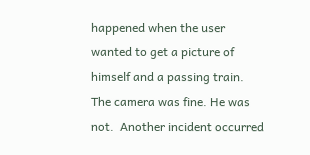happened when the user wanted to get a picture of himself and a passing train. The camera was fine. He was not.  Another incident occurred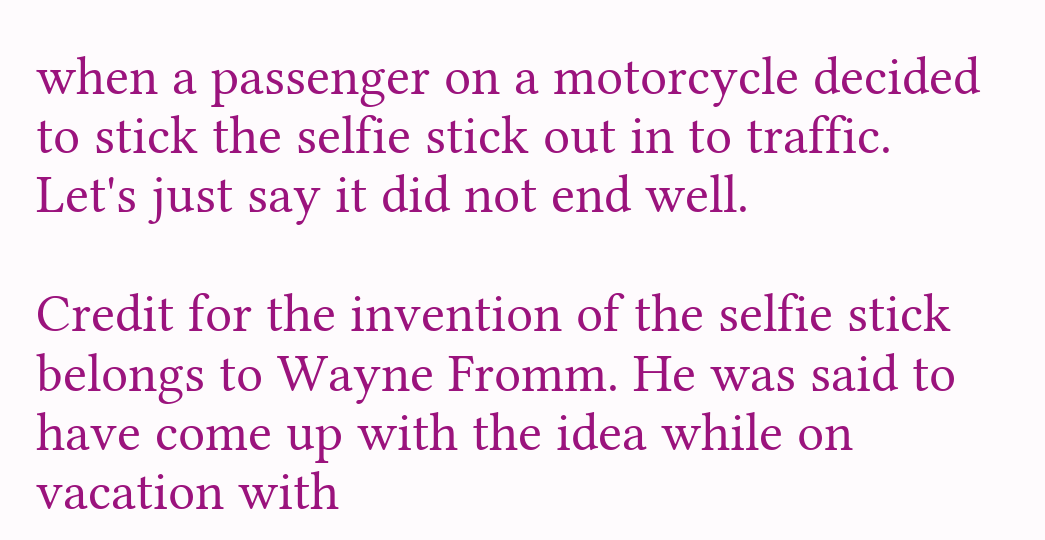when a passenger on a motorcycle decided to stick the selfie stick out in to traffic. Let's just say it did not end well.

Credit for the invention of the selfie stick belongs to Wayne Fromm. He was said to have come up with the idea while on vacation with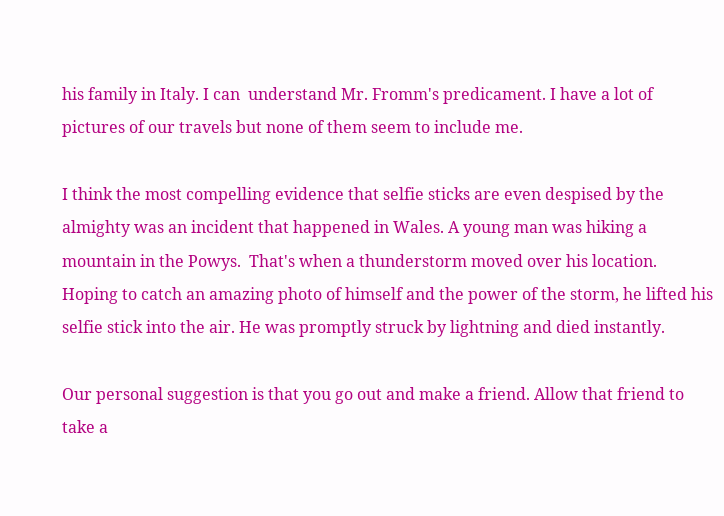his family in Italy. I can  understand Mr. Fromm's predicament. I have a lot of pictures of our travels but none of them seem to include me.

I think the most compelling evidence that selfie sticks are even despised by the almighty was an incident that happened in Wales. A young man was hiking a mountain in the Powys.  That's when a thunderstorm moved over his location. Hoping to catch an amazing photo of himself and the power of the storm, he lifted his selfie stick into the air. He was promptly struck by lightning and died instantly.

Our personal suggestion is that you go out and make a friend. Allow that friend to take a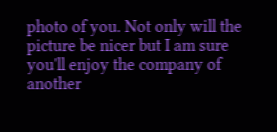photo of you. Not only will the picture be nicer but I am sure you'll enjoy the company of another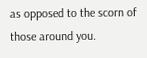as opposed to the scorn of those around you.